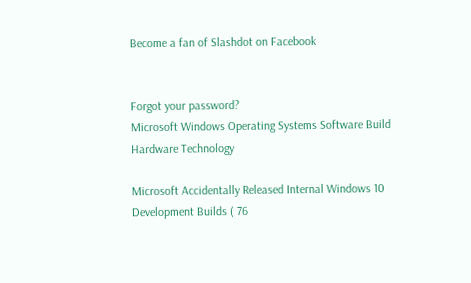Become a fan of Slashdot on Facebook


Forgot your password?
Microsoft Windows Operating Systems Software Build Hardware Technology

Microsoft Accidentally Released Internal Windows 10 Development Builds ( 76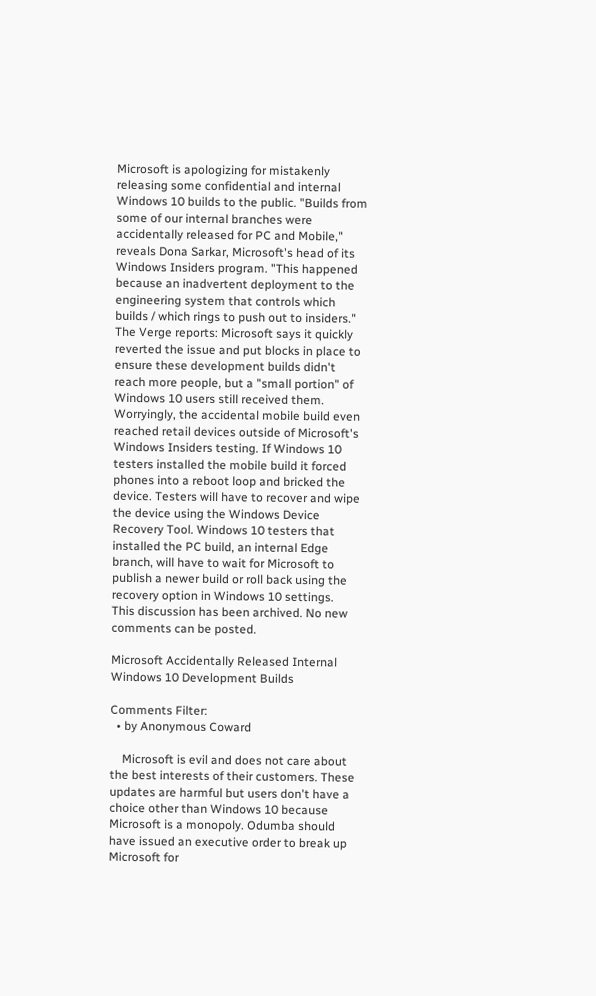Microsoft is apologizing for mistakenly releasing some confidential and internal Windows 10 builds to the public. "Builds from some of our internal branches were accidentally released for PC and Mobile," reveals Dona Sarkar, Microsoft's head of its Windows Insiders program. "This happened because an inadvertent deployment to the engineering system that controls which builds / which rings to push out to insiders." The Verge reports: Microsoft says it quickly reverted the issue and put blocks in place to ensure these development builds didn't reach more people, but a "small portion" of Windows 10 users still received them. Worryingly, the accidental mobile build even reached retail devices outside of Microsoft's Windows Insiders testing. If Windows 10 testers installed the mobile build it forced phones into a reboot loop and bricked the device. Testers will have to recover and wipe the device using the Windows Device Recovery Tool. Windows 10 testers that installed the PC build, an internal Edge branch, will have to wait for Microsoft to publish a newer build or roll back using the recovery option in Windows 10 settings.
This discussion has been archived. No new comments can be posted.

Microsoft Accidentally Released Internal Windows 10 Development Builds

Comments Filter:
  • by Anonymous Coward

    Microsoft is evil and does not care about the best interests of their customers. These updates are harmful but users don't have a choice other than Windows 10 because Microsoft is a monopoly. Odumba should have issued an executive order to break up Microsoft for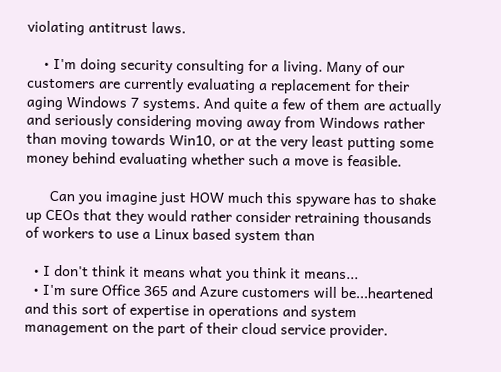violating antitrust laws.

    • I'm doing security consulting for a living. Many of our customers are currently evaluating a replacement for their aging Windows 7 systems. And quite a few of them are actually and seriously considering moving away from Windows rather than moving towards Win10, or at the very least putting some money behind evaluating whether such a move is feasible.

      Can you imagine just HOW much this spyware has to shake up CEOs that they would rather consider retraining thousands of workers to use a Linux based system than

  • I don't think it means what you think it means...
  • I'm sure Office 365 and Azure customers will be...heartened and this sort of expertise in operations and system management on the part of their cloud service provider.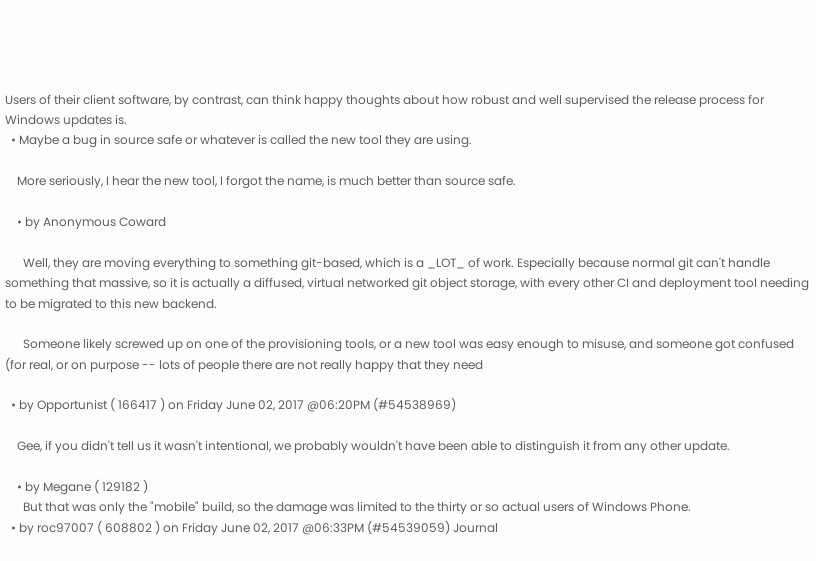Users of their client software, by contrast, can think happy thoughts about how robust and well supervised the release process for Windows updates is.
  • Maybe a bug in source safe or whatever is called the new tool they are using.

    More seriously, I hear the new tool, I forgot the name, is much better than source safe.

    • by Anonymous Coward

      Well, they are moving everything to something git-based, which is a _LOT_ of work. Especially because normal git can't handle something that massive, so it is actually a diffused, virtual networked git object storage, with every other CI and deployment tool needing to be migrated to this new backend.

      Someone likely screwed up on one of the provisioning tools, or a new tool was easy enough to misuse, and someone got confused (for real, or on purpose -- lots of people there are not really happy that they need

  • by Opportunist ( 166417 ) on Friday June 02, 2017 @06:20PM (#54538969)

    Gee, if you didn't tell us it wasn't intentional, we probably wouldn't have been able to distinguish it from any other update.

    • by Megane ( 129182 )
      But that was only the "mobile" build, so the damage was limited to the thirty or so actual users of Windows Phone.
  • by roc97007 ( 608802 ) on Friday June 02, 2017 @06:33PM (#54539059) Journal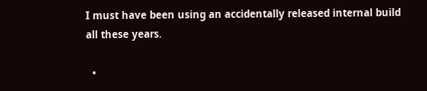I must have been using an accidentally released internal build all these years.

  •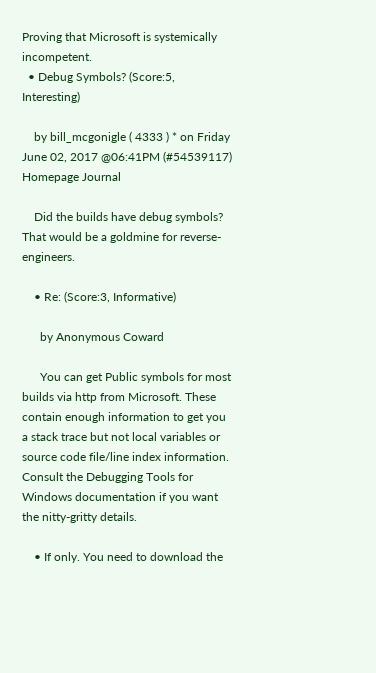Proving that Microsoft is systemically incompetent.
  • Debug Symbols? (Score:5, Interesting)

    by bill_mcgonigle ( 4333 ) * on Friday June 02, 2017 @06:41PM (#54539117) Homepage Journal

    Did the builds have debug symbols? That would be a goldmine for reverse-engineers.

    • Re: (Score:3, Informative)

      by Anonymous Coward

      You can get Public symbols for most builds via http from Microsoft. These contain enough information to get you a stack trace but not local variables or source code file/line index information. Consult the Debugging Tools for Windows documentation if you want the nitty-gritty details.

    • If only. You need to download the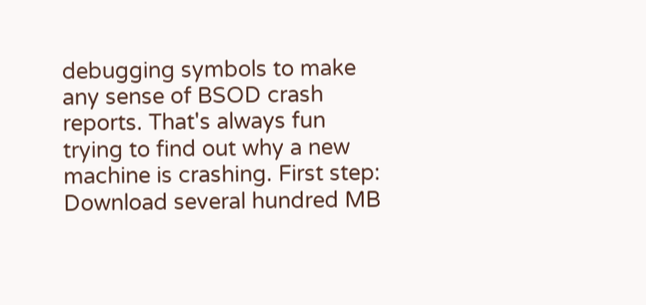debugging symbols to make any sense of BSOD crash reports. That's always fun trying to find out why a new machine is crashing. First step: Download several hundred MB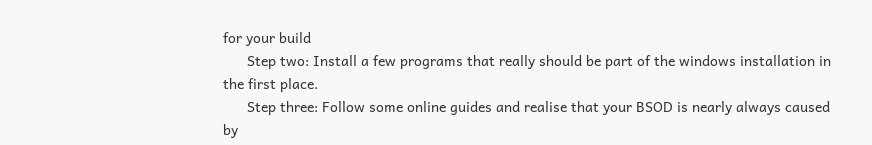for your build
      Step two: Install a few programs that really should be part of the windows installation in the first place.
      Step three: Follow some online guides and realise that your BSOD is nearly always caused by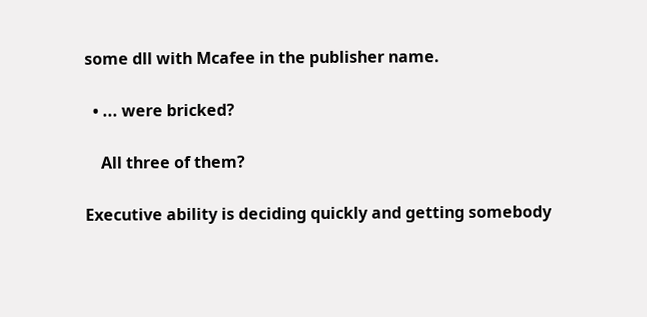some dll with Mcafee in the publisher name.

  • ... were bricked?

    All three of them?

Executive ability is deciding quickly and getting somebody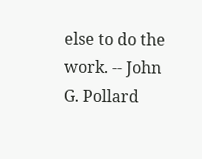else to do the work. -- John G. Pollard